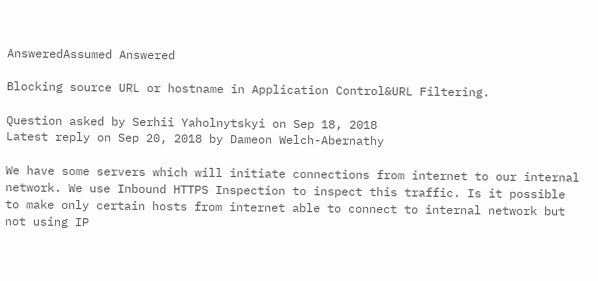AnsweredAssumed Answered

Blocking source URL or hostname in Application Control&URL Filtering.

Question asked by Serhii Yaholnytskyi on Sep 18, 2018
Latest reply on Sep 20, 2018 by Dameon Welch-Abernathy

We have some servers which will initiate connections from internet to our internal network. We use Inbound HTTPS Inspection to inspect this traffic. Is it possible to make only certain hosts from internet able to connect to internal network but not using IP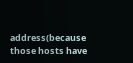address(because those hosts have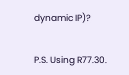dynamic IP)?


P.S. Using R77.30.